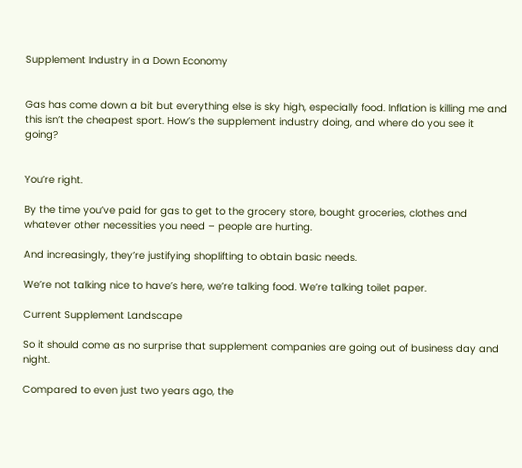Supplement Industry in a Down Economy


Gas has come down a bit but everything else is sky high, especially food. Inflation is killing me and this isn’t the cheapest sport. How’s the supplement industry doing, and where do you see it going?


You’re right.

By the time you’ve paid for gas to get to the grocery store, bought groceries, clothes and whatever other necessities you need – people are hurting.

And increasingly, they’re justifying shoplifting to obtain basic needs.

We’re not talking nice to have’s here, we’re talking food. We’re talking toilet paper.

Current Supplement Landscape

So it should come as no surprise that supplement companies are going out of business day and night.

Compared to even just two years ago, the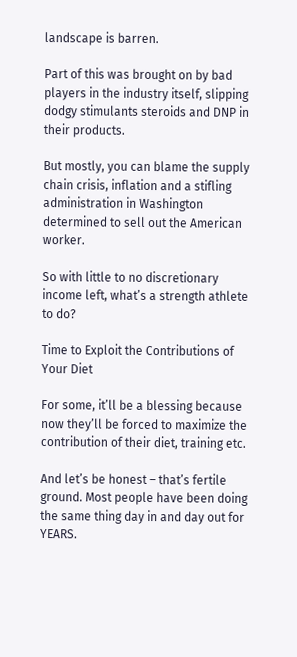landscape is barren.

Part of this was brought on by bad players in the industry itself, slipping dodgy stimulants steroids and DNP in their products.

But mostly, you can blame the supply chain crisis, inflation and a stifling administration in Washington determined to sell out the American worker.

So with little to no discretionary income left, what’s a strength athlete to do?

Time to Exploit the Contributions of Your Diet

For some, it’ll be a blessing because now they’ll be forced to maximize the contribution of their diet, training etc.

And let’s be honest – that’s fertile ground. Most people have been doing the same thing day in and day out for YEARS.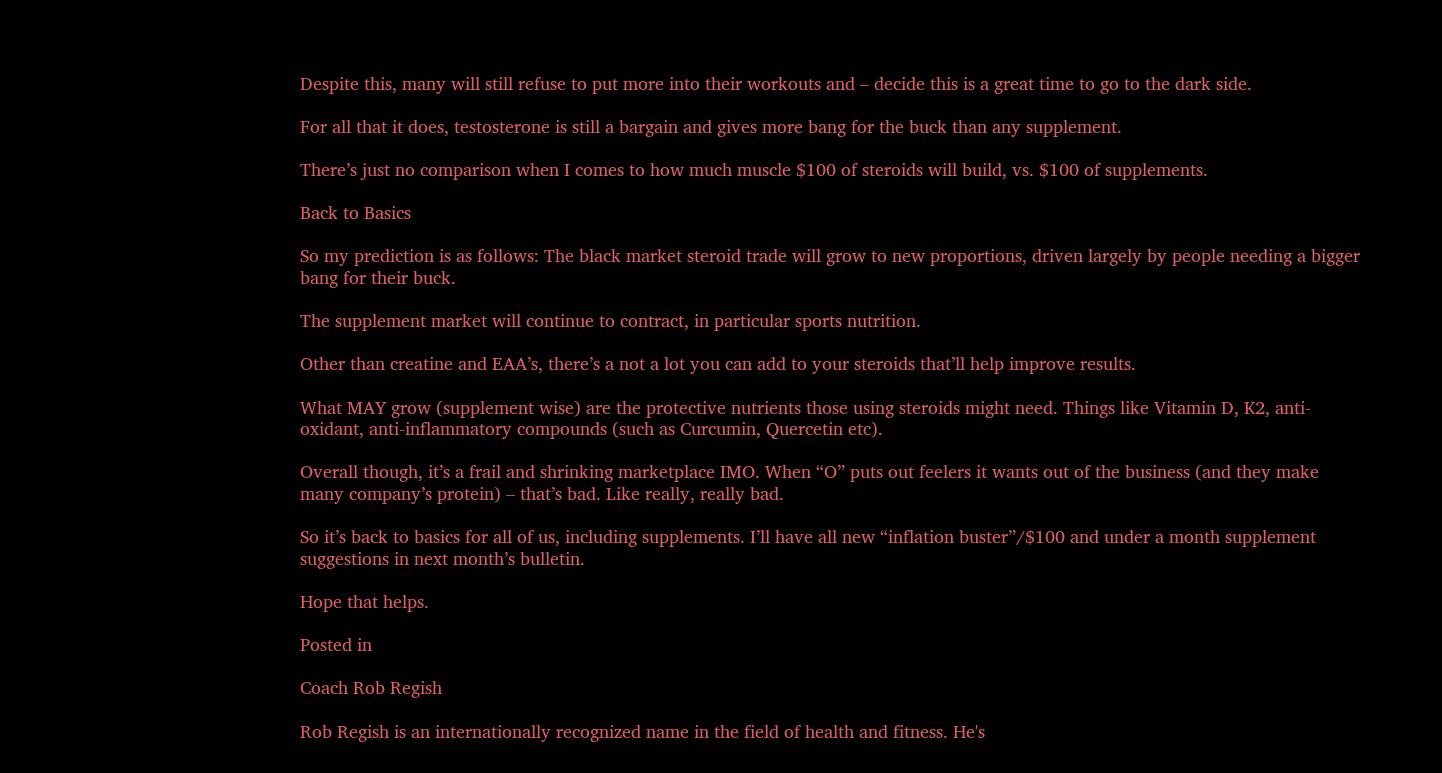Despite this, many will still refuse to put more into their workouts and – decide this is a great time to go to the dark side.

For all that it does, testosterone is still a bargain and gives more bang for the buck than any supplement.

There’s just no comparison when I comes to how much muscle $100 of steroids will build, vs. $100 of supplements.

Back to Basics

So my prediction is as follows: The black market steroid trade will grow to new proportions, driven largely by people needing a bigger bang for their buck.

The supplement market will continue to contract, in particular sports nutrition.

Other than creatine and EAA’s, there’s a not a lot you can add to your steroids that’ll help improve results.

What MAY grow (supplement wise) are the protective nutrients those using steroids might need. Things like Vitamin D, K2, anti-oxidant, anti-inflammatory compounds (such as Curcumin, Quercetin etc).

Overall though, it’s a frail and shrinking marketplace IMO. When “O” puts out feelers it wants out of the business (and they make many company’s protein) – that’s bad. Like really, really bad.

So it’s back to basics for all of us, including supplements. I’ll have all new “inflation buster”/$100 and under a month supplement suggestions in next month’s bulletin.

Hope that helps.

Posted in

Coach Rob Regish

Rob Regish is an internationally recognized name in the field of health and fitness. He's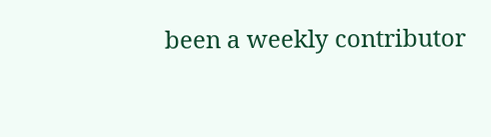been a weekly contributor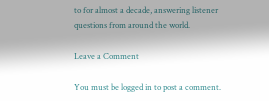to for almost a decade, answering listener questions from around the world.

Leave a Comment

You must be logged in to post a comment.